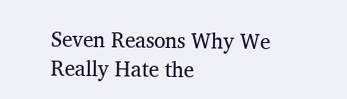Seven Reasons Why We Really Hate the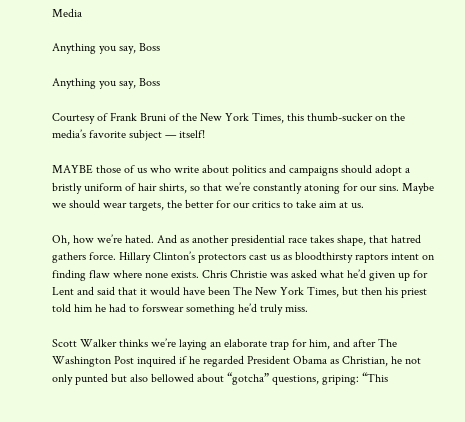Media

Anything you say, Boss

Anything you say, Boss

Courtesy of Frank Bruni of the New York Times, this thumb-sucker on the media’s favorite subject — itself!

MAYBE those of us who write about politics and campaigns should adopt a bristly uniform of hair shirts, so that we’re constantly atoning for our sins. Maybe we should wear targets, the better for our critics to take aim at us.

Oh, how we’re hated. And as another presidential race takes shape, that hatred gathers force. Hillary Clinton’s protectors cast us as bloodthirsty raptors intent on finding flaw where none exists. Chris Christie was asked what he’d given up for Lent and said that it would have been The New York Times, but then his priest told him he had to forswear something he’d truly miss.

Scott Walker thinks we’re laying an elaborate trap for him, and after The Washington Post inquired if he regarded President Obama as Christian, he not only punted but also bellowed about “gotcha” questions, griping: “This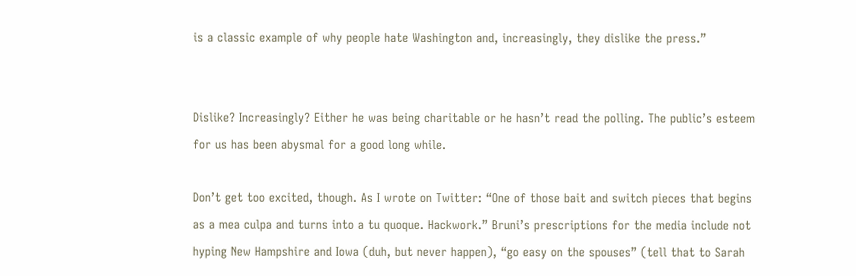is a classic example of why people hate Washington and, increasingly, they dislike the press.”


Dislike? Increasingly? Either he was being charitable or he hasn’t read the polling. The public’s esteem for us has been abysmal for a good long while.

Don’t get too excited, though. As I wrote on Twitter: “One of those bait and switch pieces that begins as a mea culpa and turns into a tu quoque. Hackwork.” Bruni’s prescriptions for the media include not hyping New Hampshire and Iowa (duh, but never happen), “go easy on the spouses” (tell that to Sarah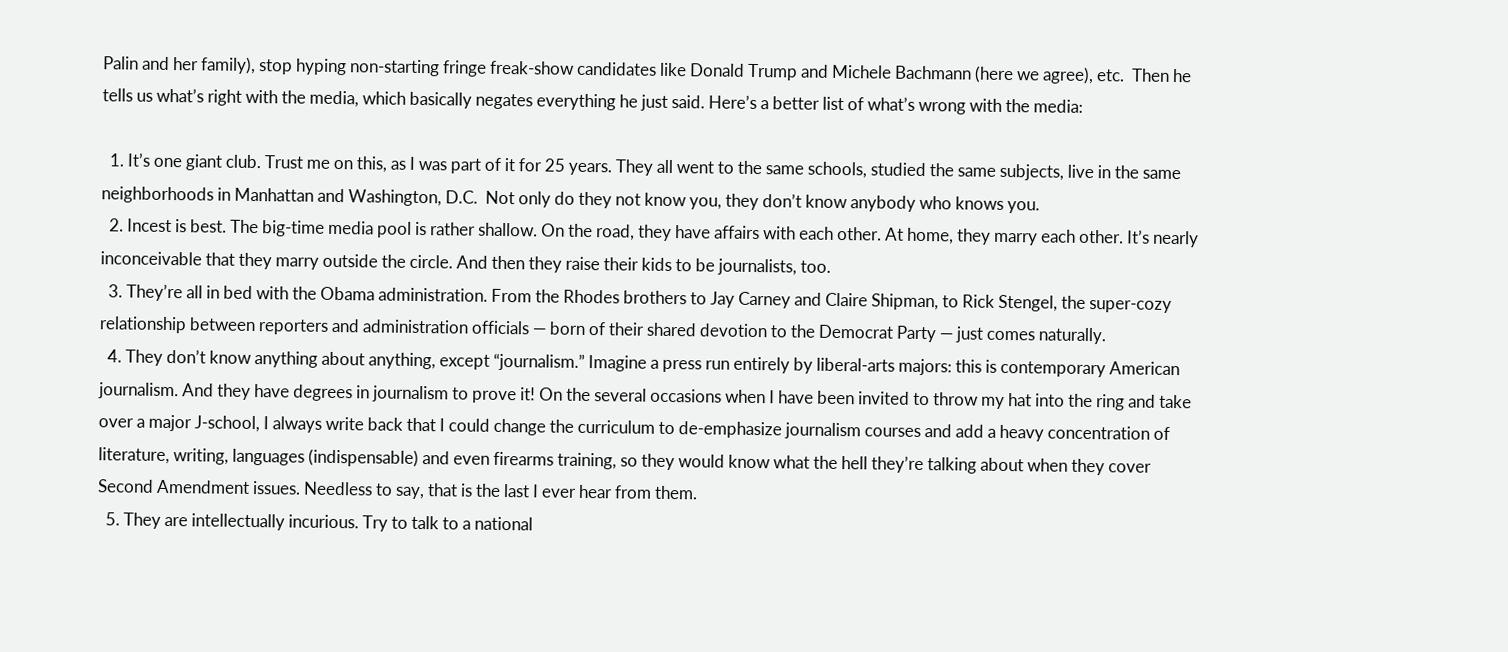Palin and her family), stop hyping non-starting fringe freak-show candidates like Donald Trump and Michele Bachmann (here we agree), etc.  Then he tells us what’s right with the media, which basically negates everything he just said. Here’s a better list of what’s wrong with the media:

  1. It’s one giant club. Trust me on this, as I was part of it for 25 years. They all went to the same schools, studied the same subjects, live in the same neighborhoods in Manhattan and Washington, D.C.  Not only do they not know you, they don’t know anybody who knows you.
  2. Incest is best. The big-time media pool is rather shallow. On the road, they have affairs with each other. At home, they marry each other. It’s nearly inconceivable that they marry outside the circle. And then they raise their kids to be journalists, too.
  3. They’re all in bed with the Obama administration. From the Rhodes brothers to Jay Carney and Claire Shipman, to Rick Stengel, the super-cozy relationship between reporters and administration officials — born of their shared devotion to the Democrat Party — just comes naturally.
  4. They don’t know anything about anything, except “journalism.” Imagine a press run entirely by liberal-arts majors: this is contemporary American journalism. And they have degrees in journalism to prove it! On the several occasions when I have been invited to throw my hat into the ring and take over a major J-school, I always write back that I could change the curriculum to de-emphasize journalism courses and add a heavy concentration of literature, writing, languages (indispensable) and even firearms training, so they would know what the hell they’re talking about when they cover Second Amendment issues. Needless to say, that is the last I ever hear from them.
  5. They are intellectually incurious. Try to talk to a national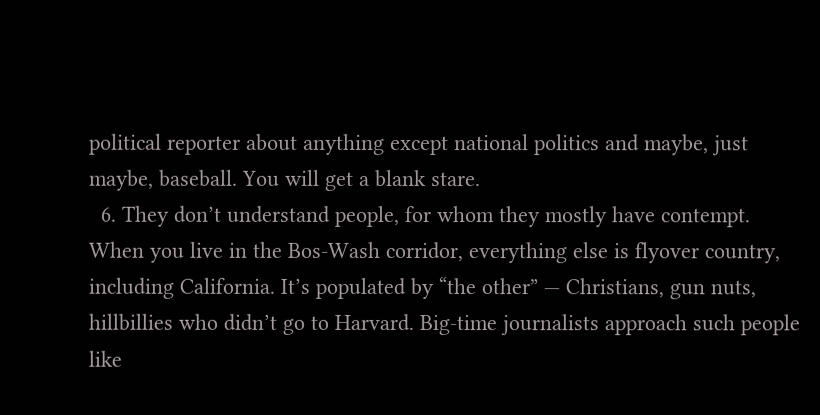political reporter about anything except national politics and maybe, just maybe, baseball. You will get a blank stare.
  6. They don’t understand people, for whom they mostly have contempt. When you live in the Bos-Wash corridor, everything else is flyover country, including California. It’s populated by “the other” — Christians, gun nuts, hillbillies who didn’t go to Harvard. Big-time journalists approach such people like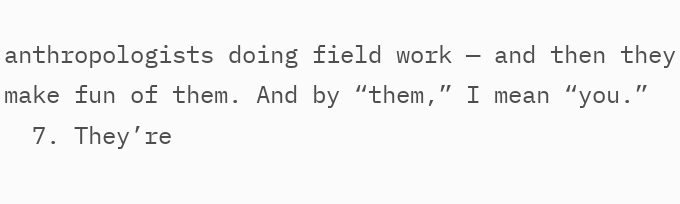anthropologists doing field work — and then they make fun of them. And by “them,” I mean “you.”
  7. They’re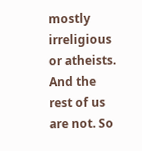mostly irreligious or atheists. And the rest of us are not. So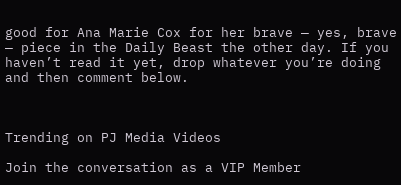good for Ana Marie Cox for her brave — yes, brave — piece in the Daily Beast the other day. If you haven’t read it yet, drop whatever you’re doing and then comment below.



Trending on PJ Media Videos

Join the conversation as a VIP Member